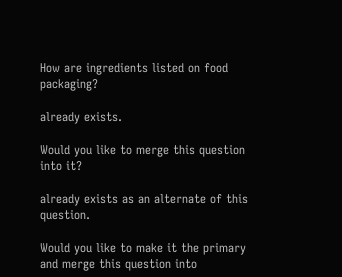How are ingredients listed on food packaging?

already exists.

Would you like to merge this question into it?

already exists as an alternate of this question.

Would you like to make it the primary and merge this question into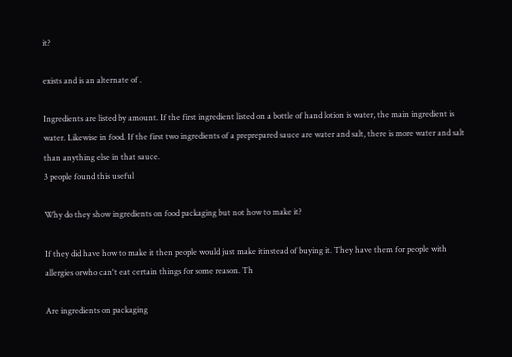it?

exists and is an alternate of .

Ingredients are listed by amount. If the first ingredient listed on a bottle of hand lotion is water, the main ingredient is water. Likewise in food. If the first two ingredients of a preprepared sauce are water and salt, there is more water and salt than anything else in that sauce.
3 people found this useful

Why do they show ingredients on food packaging but not how to make it?

If they did have how to make it then people would just make itinstead of buying it. They have them for people with allergies orwho can't eat certain things for some reason. Th

Are ingredients on packaging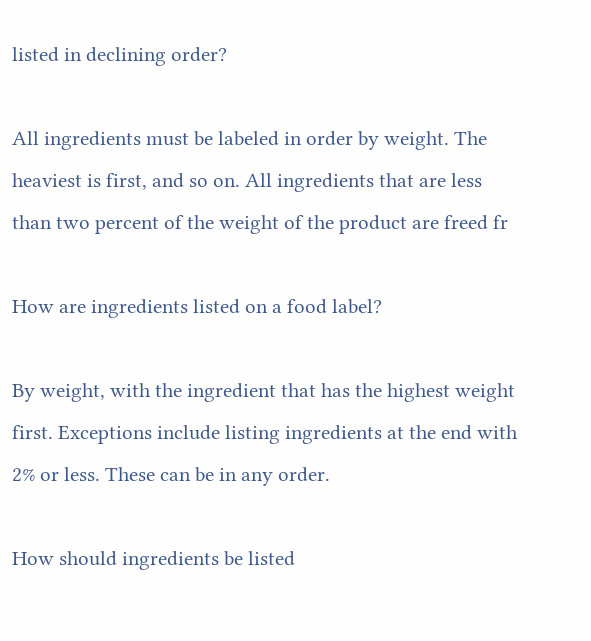listed in declining order?

All ingredients must be labeled in order by weight. The heaviest is first, and so on. All ingredients that are less than two percent of the weight of the product are freed fr

How are ingredients listed on a food label?

By weight, with the ingredient that has the highest weight first. Exceptions include listing ingredients at the end with 2% or less. These can be in any order.

How should ingredients be listed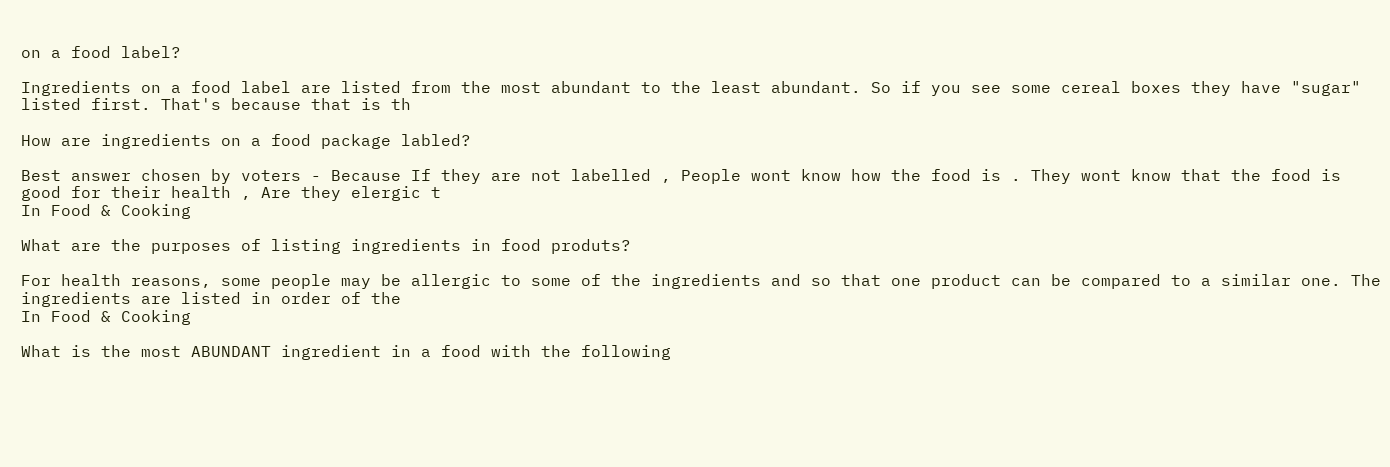on a food label?

Ingredients on a food label are listed from the most abundant to the least abundant. So if you see some cereal boxes they have "sugar" listed first. That's because that is th

How are ingredients on a food package labled?

Best answer chosen by voters - Because If they are not labelled , People wont know how the food is . They wont know that the food is good for their health , Are they elergic t
In Food & Cooking

What are the purposes of listing ingredients in food produts?

For health reasons, some people may be allergic to some of the ingredients and so that one product can be compared to a similar one. The ingredients are listed in order of the
In Food & Cooking

What is the most ABUNDANT ingredient in a food with the following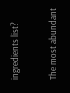ingredients list?

The most abundant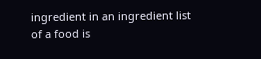ingredient in an ingredient list of a food is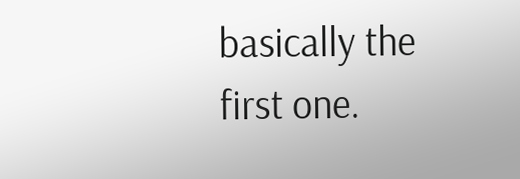basically the first one.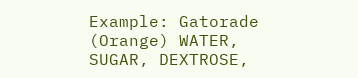Example: Gatorade (Orange) WATER, SUGAR, DEXTROSE,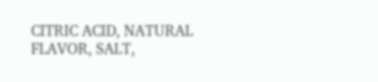CITRIC ACID, NATURAL FLAVOR, SALT,